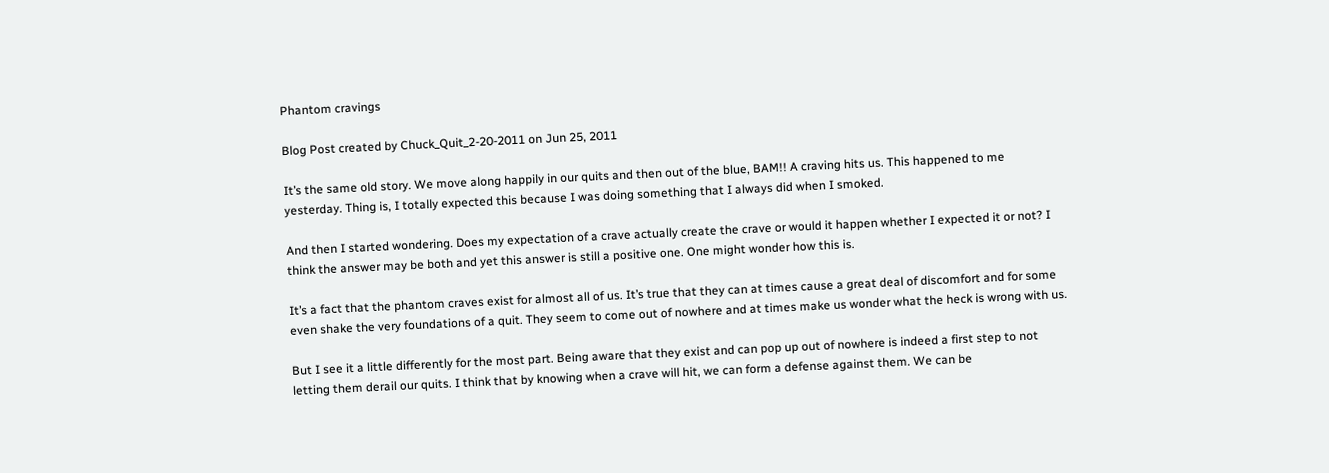Phantom cravings

Blog Post created by Chuck_Quit_2-20-2011 on Jun 25, 2011

It’s the same old story. We move along happily in our quits and then out of the blue, BAM!! A craving hits us. This happened to me yesterday. Thing is, I totally expected this because I was doing something that I always did when I smoked.

And then I started wondering. Does my expectation of a crave actually create the crave or would it happen whether I expected it or not? I think the answer may be both and yet this answer is still a positive one. One might wonder how this is.

It’s a fact that the phantom craves exist for almost all of us. It’s true that they can at times cause a great deal of discomfort and for some even shake the very foundations of a quit. They seem to come out of nowhere and at times make us wonder what the heck is wrong with us.

But I see it a little differently for the most part. Being aware that they exist and can pop up out of nowhere is indeed a first step to not letting them derail our quits. I think that by knowing when a crave will hit, we can form a defense against them. We can be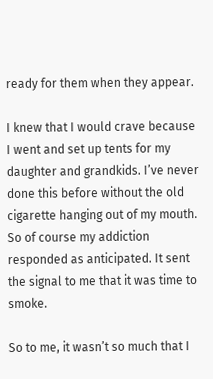ready for them when they appear.

I knew that I would crave because I went and set up tents for my daughter and grandkids. I’ve never done this before without the old cigarette hanging out of my mouth. So of course my addiction responded as anticipated. It sent the signal to me that it was time to smoke.

So to me, it wasn’t so much that I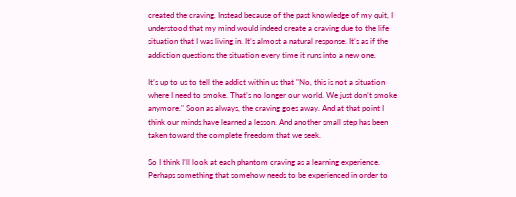created the craving. Instead because of the past knowledge of my quit, I understood that my mind would indeed create a craving due to the life situation that I was living in. It’s almost a natural response. It’s as if the addiction questions the situation every time it runs into a new one.

It’s up to us to tell the addict within us that "No, this is not a situation where I need to smoke. That’s no longer our world. We just don’t smoke anymore." Soon as always, the craving goes away. And at that point I think our minds have learned a lesson. And another small step has been taken toward the complete freedom that we seek.

So I think I’ll look at each phantom craving as a learning experience. Perhaps something that somehow needs to be experienced in order to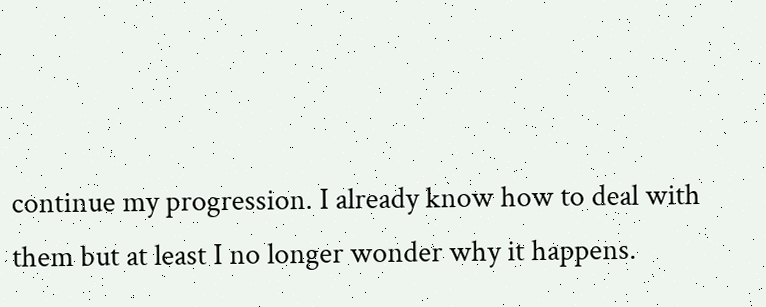continue my progression. I already know how to deal with them but at least I no longer wonder why it happens.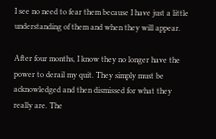I see no need to fear them because I have just a little understanding of them and when they will appear.

After four months, I know they no longer have the power to derail my quit. They simply must be acknowledged and then dismissed for what they really are. The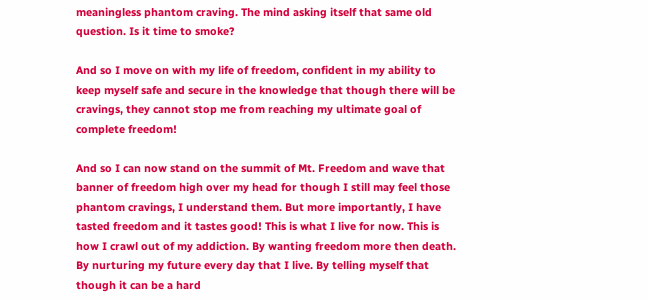meaningless phantom craving. The mind asking itself that same old question. Is it time to smoke?

And so I move on with my life of freedom, confident in my ability to keep myself safe and secure in the knowledge that though there will be cravings, they cannot stop me from reaching my ultimate goal of complete freedom!

And so I can now stand on the summit of Mt. Freedom and wave that banner of freedom high over my head for though I still may feel those phantom cravings, I understand them. But more importantly, I have tasted freedom and it tastes good! This is what I live for now. This is how I crawl out of my addiction. By wanting freedom more then death. By nurturing my future every day that I live. By telling myself that though it can be a hard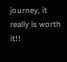journey, it really is worth it!!